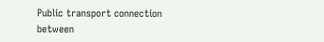Public transport connection between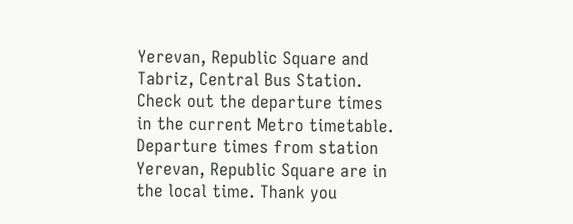Yerevan, Republic Square and Tabriz, Central Bus Station. Check out the departure times in the current Metro timetable. Departure times from station Yerevan, Republic Square are in the local time. Thank you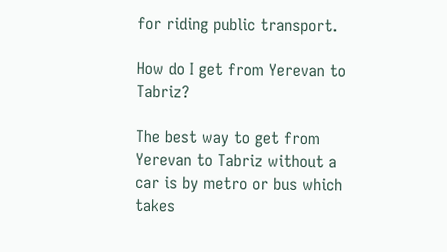for riding public transport.

How do I get from Yerevan to Tabriz?

The best way to get from Yerevan to Tabriz without a car is by metro or bus which takes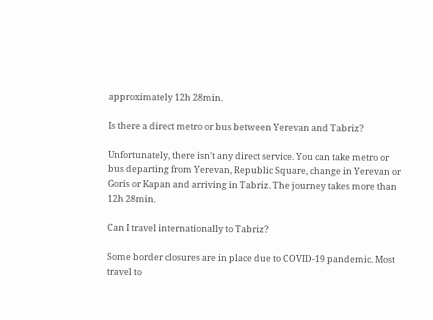approximately 12h 28min.

Is there a direct metro or bus between Yerevan and Tabriz?

Unfortunately, there isn't any direct service. You can take metro or bus departing from Yerevan, Republic Square, change in Yerevan or Goris or Kapan and arriving in Tabriz. The journey takes more than 12h 28min.

Can I travel internationally to Tabriz?

Some border closures are in place due to COVID-19 pandemic. Most travel to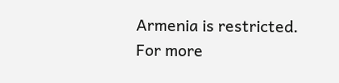Armenia is restricted. For more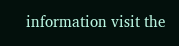information visit the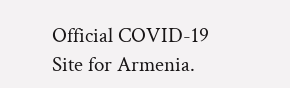Official COVID-19 Site for Armenia.